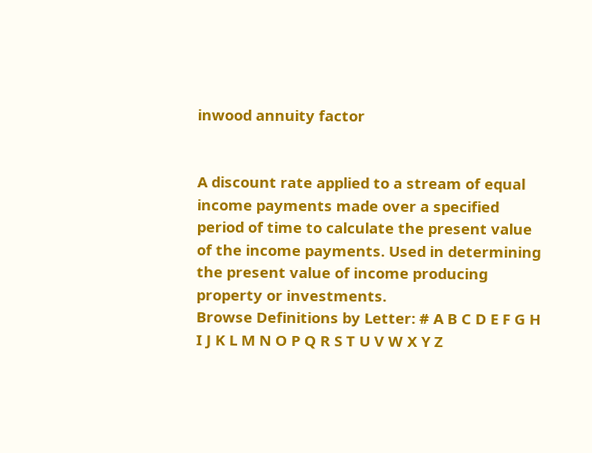inwood annuity factor


A discount rate applied to a stream of equal income payments made over a specified period of time to calculate the present value of the income payments. Used in determining the present value of income producing property or investments.
Browse Definitions by Letter: # A B C D E F G H I J K L M N O P Q R S T U V W X Y Z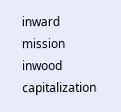inward mission inwood capitalization